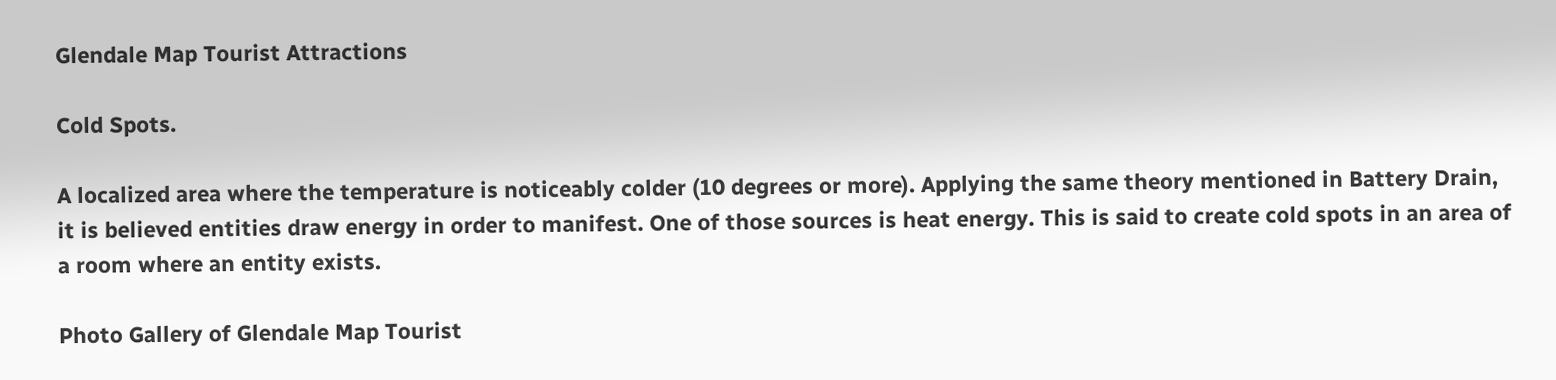Glendale Map Tourist Attractions

Cold Spots.

A localized area where the temperature is noticeably colder (10 degrees or more). Applying the same theory mentioned in Battery Drain, it is believed entities draw energy in order to manifest. One of those sources is heat energy. This is said to create cold spots in an area of a room where an entity exists.

Photo Gallery of Glendale Map Tourist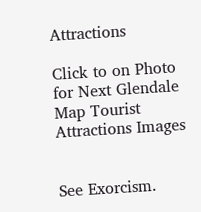Attractions

Click to on Photo for Next Glendale Map Tourist Attractions Images


See Exorcism.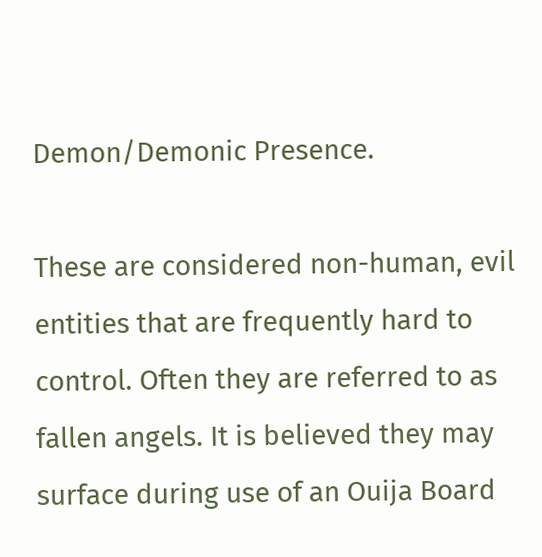Demon/Demonic Presence.

These are considered non-human, evil entities that are frequently hard to control. Often they are referred to as fallen angels. It is believed they may surface during use of an Ouija Board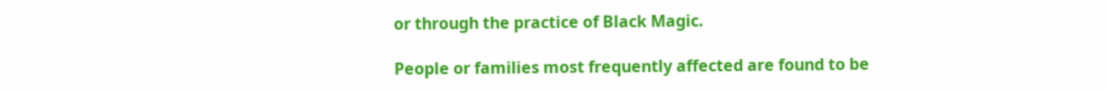or through the practice of Black Magic.

People or families most frequently affected are found to be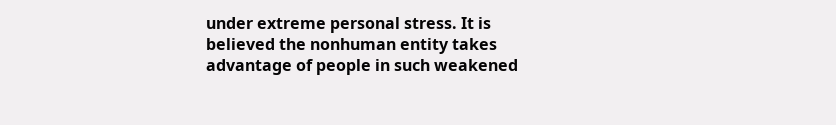under extreme personal stress. It is believed the nonhuman entity takes advantage of people in such weakened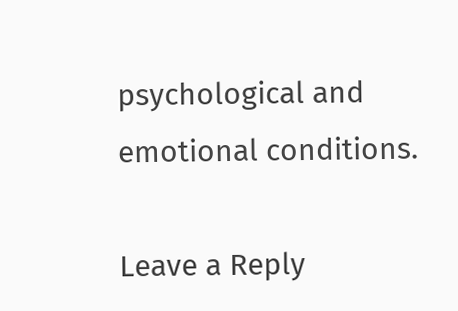psychological and emotional conditions.

Leave a Reply